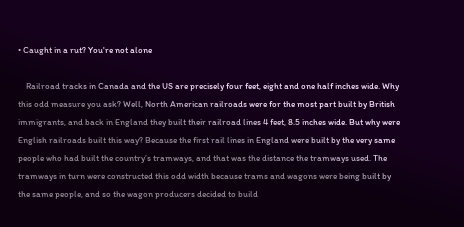• Caught in a rut? You're not alone

    Railroad tracks in Canada and the US are precisely four feet, eight and one half inches wide. Why this odd measure you ask? Well, North American railroads were for the most part built by British immigrants, and back in England they built their railroad lines 4 feet, 8.5 inches wide. But why were English railroads built this way? Because the first rail lines in England were built by the very same people who had built the country’s tramways, and that was the distance the tramways used. The tramways in turn were constructed this odd width because trams and wagons were being built by the same people, and so the wagon producers decided to build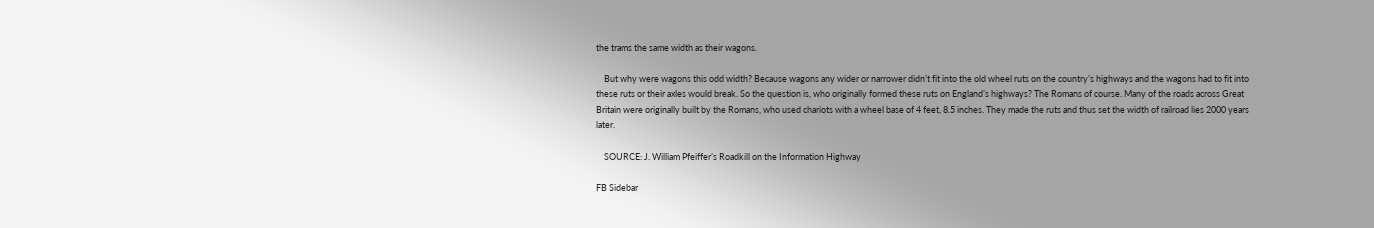the trams the same width as their wagons.

    But why were wagons this odd width? Because wagons any wider or narrower didn’t fit into the old wheel ruts on the country’s highways and the wagons had to fit into these ruts or their axles would break. So the question is, who originally formed these ruts on England’s highways? The Romans of course. Many of the roads across Great Britain were originally built by the Romans, who used chariots with a wheel base of 4 feet, 8.5 inches. They made the ruts and thus set the width of railroad lies 2000 years later.

    SOURCE: J. William Pfeiffer’s Roadkill on the Information Highway

FB Sidebar